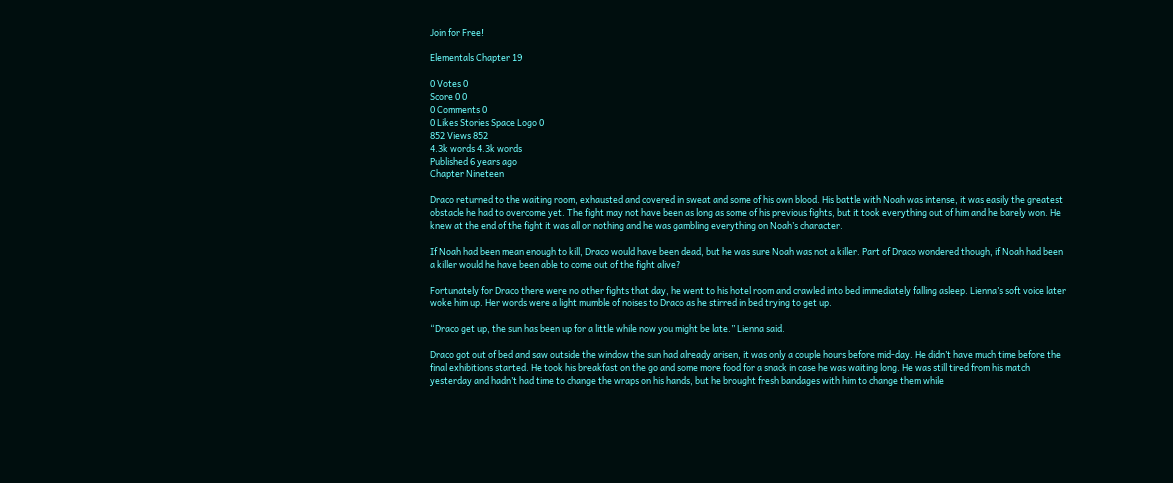Join for Free!

Elementals Chapter 19

0 Votes 0
Score 0 0
0 Comments 0
0 Likes Stories Space Logo 0
852 Views 852
4.3k words 4.3k words
Published 6 years ago
Chapter Nineteen

Draco returned to the waiting room, exhausted and covered in sweat and some of his own blood. His battle with Noah was intense, it was easily the greatest obstacle he had to overcome yet. The fight may not have been as long as some of his previous fights, but it took everything out of him and he barely won. He knew at the end of the fight it was all or nothing and he was gambling everything on Noah’s character.

If Noah had been mean enough to kill, Draco would have been dead, but he was sure Noah was not a killer. Part of Draco wondered though, if Noah had been a killer would he have been able to come out of the fight alive?

Fortunately for Draco there were no other fights that day, he went to his hotel room and crawled into bed immediately falling asleep. Lienna’s soft voice later woke him up. Her words were a light mumble of noises to Draco as he stirred in bed trying to get up.

“Draco get up, the sun has been up for a little while now you might be late.” Lienna said.

Draco got out of bed and saw outside the window the sun had already arisen, it was only a couple hours before mid-day. He didn’t have much time before the final exhibitions started. He took his breakfast on the go and some more food for a snack in case he was waiting long. He was still tired from his match yesterday and hadn’t had time to change the wraps on his hands, but he brought fresh bandages with him to change them while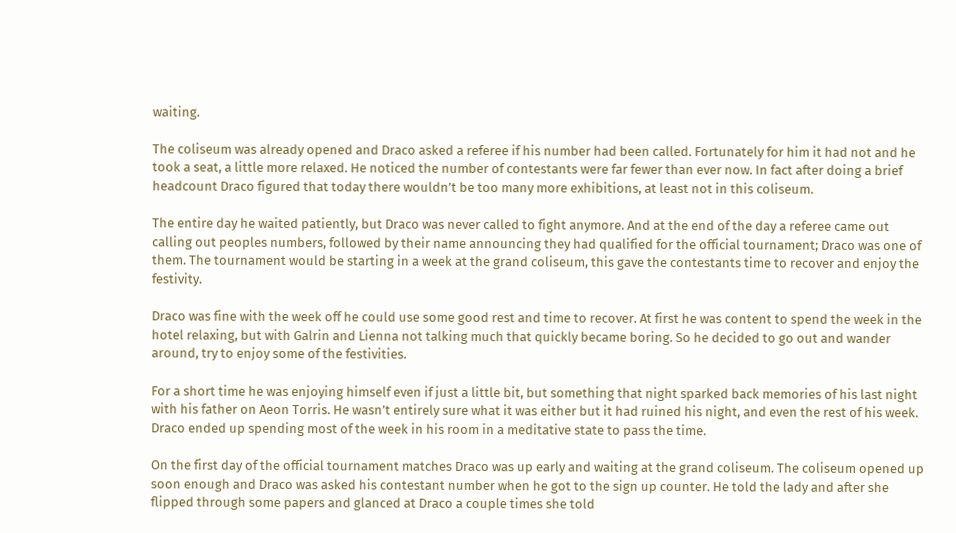waiting.

The coliseum was already opened and Draco asked a referee if his number had been called. Fortunately for him it had not and he took a seat, a little more relaxed. He noticed the number of contestants were far fewer than ever now. In fact after doing a brief headcount Draco figured that today there wouldn’t be too many more exhibitions, at least not in this coliseum.

The entire day he waited patiently, but Draco was never called to fight anymore. And at the end of the day a referee came out calling out peoples numbers, followed by their name announcing they had qualified for the official tournament; Draco was one of them. The tournament would be starting in a week at the grand coliseum, this gave the contestants time to recover and enjoy the festivity.

Draco was fine with the week off he could use some good rest and time to recover. At first he was content to spend the week in the hotel relaxing, but with Galrin and Lienna not talking much that quickly became boring. So he decided to go out and wander around, try to enjoy some of the festivities.

For a short time he was enjoying himself even if just a little bit, but something that night sparked back memories of his last night with his father on Aeon Torris. He wasn’t entirely sure what it was either but it had ruined his night, and even the rest of his week. Draco ended up spending most of the week in his room in a meditative state to pass the time.

On the first day of the official tournament matches Draco was up early and waiting at the grand coliseum. The coliseum opened up soon enough and Draco was asked his contestant number when he got to the sign up counter. He told the lady and after she flipped through some papers and glanced at Draco a couple times she told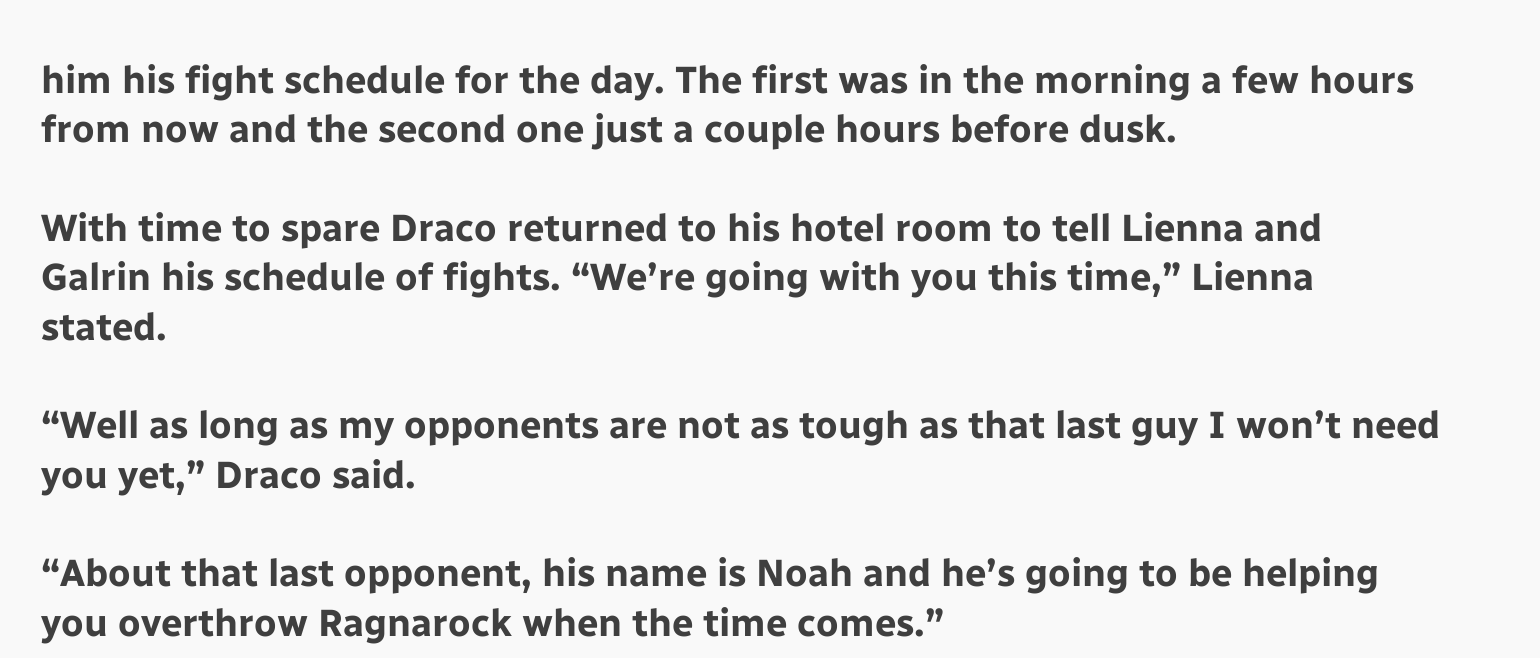him his fight schedule for the day. The first was in the morning a few hours from now and the second one just a couple hours before dusk.

With time to spare Draco returned to his hotel room to tell Lienna and Galrin his schedule of fights. “We’re going with you this time,” Lienna stated.

“Well as long as my opponents are not as tough as that last guy I won’t need you yet,” Draco said.

“About that last opponent, his name is Noah and he’s going to be helping you overthrow Ragnarock when the time comes.”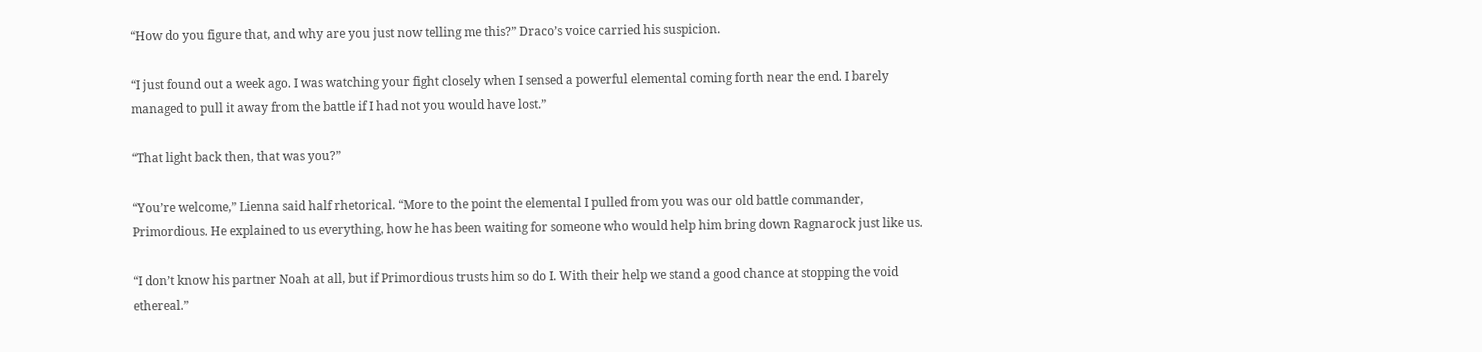“How do you figure that, and why are you just now telling me this?” Draco’s voice carried his suspicion.

“I just found out a week ago. I was watching your fight closely when I sensed a powerful elemental coming forth near the end. I barely managed to pull it away from the battle if I had not you would have lost.”

“That light back then, that was you?”

“You’re welcome,” Lienna said half rhetorical. “More to the point the elemental I pulled from you was our old battle commander, Primordious. He explained to us everything, how he has been waiting for someone who would help him bring down Ragnarock just like us.

“I don’t know his partner Noah at all, but if Primordious trusts him so do I. With their help we stand a good chance at stopping the void ethereal.”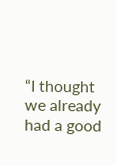“I thought we already had a good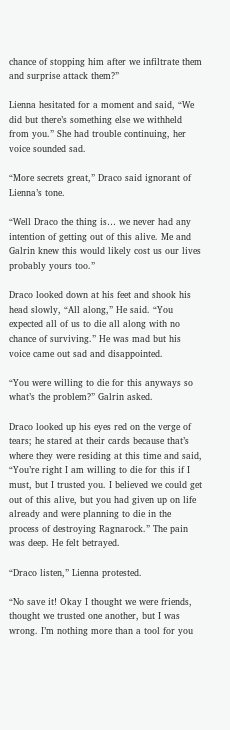chance of stopping him after we infiltrate them and surprise attack them?”

Lienna hesitated for a moment and said, “We did but there’s something else we withheld from you.” She had trouble continuing, her voice sounded sad.

“More secrets great,” Draco said ignorant of Lienna’s tone.

“Well Draco the thing is… we never had any intention of getting out of this alive. Me and Galrin knew this would likely cost us our lives probably yours too.”

Draco looked down at his feet and shook his head slowly, “All along,” He said. “You expected all of us to die all along with no chance of surviving.” He was mad but his voice came out sad and disappointed.

“You were willing to die for this anyways so what’s the problem?” Galrin asked.

Draco looked up his eyes red on the verge of tears; he stared at their cards because that’s where they were residing at this time and said, “You’re right I am willing to die for this if I must, but I trusted you. I believed we could get out of this alive, but you had given up on life already and were planning to die in the process of destroying Ragnarock.” The pain was deep. He felt betrayed.

“Draco listen,” Lienna protested.

“No save it! Okay I thought we were friends, thought we trusted one another, but I was wrong. I’m nothing more than a tool for you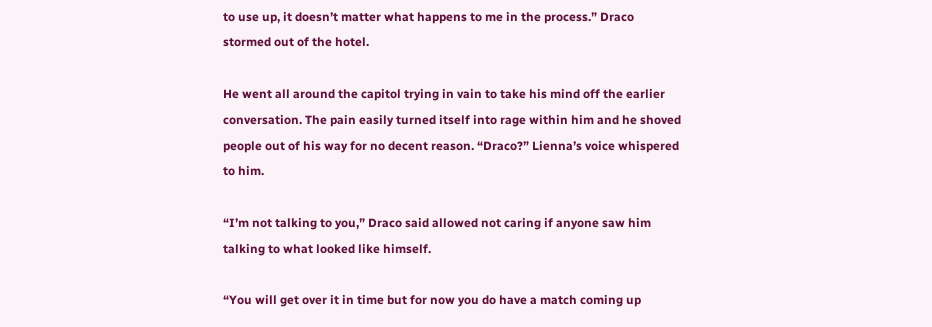to use up, it doesn’t matter what happens to me in the process.” Draco stormed out of the hotel.

He went all around the capitol trying in vain to take his mind off the earlier conversation. The pain easily turned itself into rage within him and he shoved people out of his way for no decent reason. “Draco?” Lienna’s voice whispered to him.

“I’m not talking to you,” Draco said allowed not caring if anyone saw him talking to what looked like himself.

“You will get over it in time but for now you do have a match coming up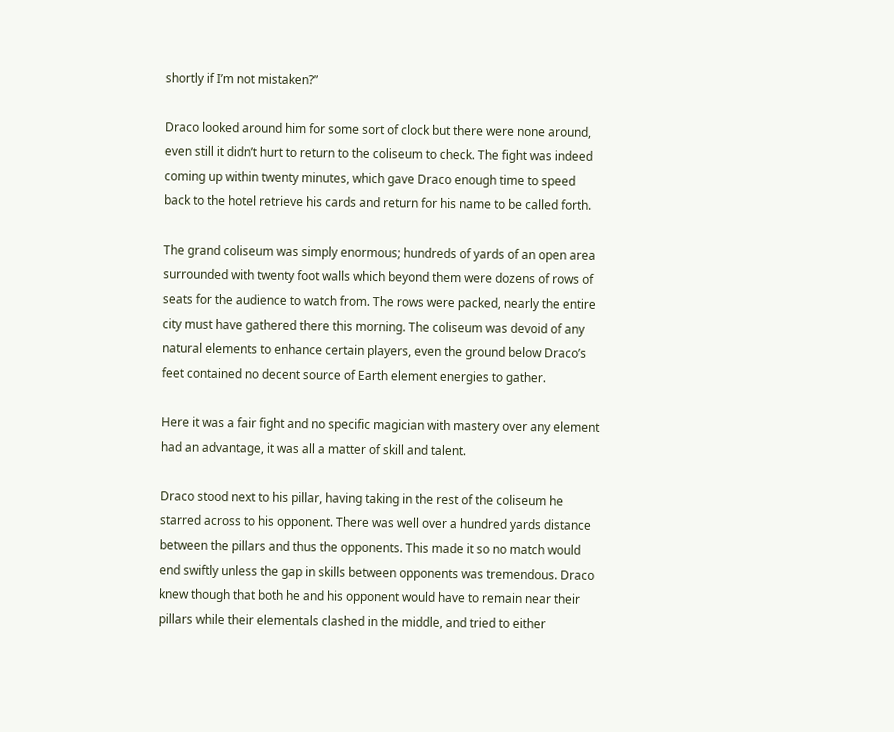shortly if I’m not mistaken?”

Draco looked around him for some sort of clock but there were none around, even still it didn’t hurt to return to the coliseum to check. The fight was indeed coming up within twenty minutes, which gave Draco enough time to speed back to the hotel retrieve his cards and return for his name to be called forth.

The grand coliseum was simply enormous; hundreds of yards of an open area surrounded with twenty foot walls which beyond them were dozens of rows of seats for the audience to watch from. The rows were packed, nearly the entire city must have gathered there this morning. The coliseum was devoid of any natural elements to enhance certain players, even the ground below Draco’s feet contained no decent source of Earth element energies to gather.

Here it was a fair fight and no specific magician with mastery over any element had an advantage, it was all a matter of skill and talent.

Draco stood next to his pillar, having taking in the rest of the coliseum he starred across to his opponent. There was well over a hundred yards distance between the pillars and thus the opponents. This made it so no match would end swiftly unless the gap in skills between opponents was tremendous. Draco knew though that both he and his opponent would have to remain near their pillars while their elementals clashed in the middle, and tried to either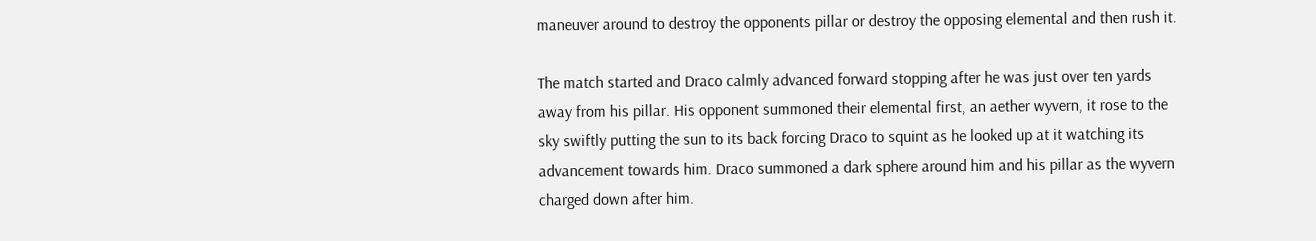maneuver around to destroy the opponents pillar or destroy the opposing elemental and then rush it.

The match started and Draco calmly advanced forward stopping after he was just over ten yards away from his pillar. His opponent summoned their elemental first, an aether wyvern, it rose to the sky swiftly putting the sun to its back forcing Draco to squint as he looked up at it watching its advancement towards him. Draco summoned a dark sphere around him and his pillar as the wyvern charged down after him.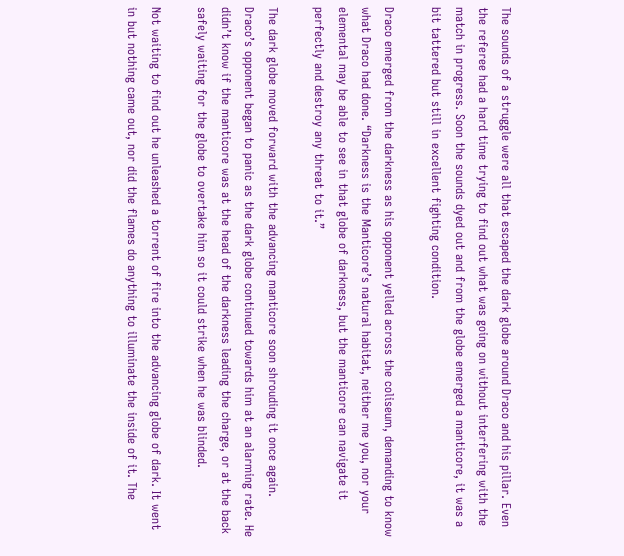The sounds of a struggle were all that escaped the dark globe around Draco and his pillar. Even the referee had a hard time trying to find out what was going on without interfering with the match in progress. Soon the sounds dyed out and from the globe emerged a manticore, it was a bit tattered but still in excellent fighting condition.

Draco emerged from the darkness as his opponent yelled across the coliseum, demanding to know what Draco had done. “Darkness is the Manticore’s natural habitat, neither me you, nor your elemental may be able to see in that globe of darkness, but the manticore can navigate it perfectly and destroy any threat to it.”

The dark globe moved forward with the advancing manticore soon shrouding it once again. Draco’s opponent began to panic as the dark globe continued towards him at an alarming rate. He didn’t know if the manticore was at the head of the darkness leading the charge, or at the back safely waiting for the globe to overtake him so it could strike when he was blinded.

Not waiting to find out he unleashed a torrent of fire into the advancing globe of dark. It went in but nothing came out, nor did the flames do anything to illuminate the inside of it. The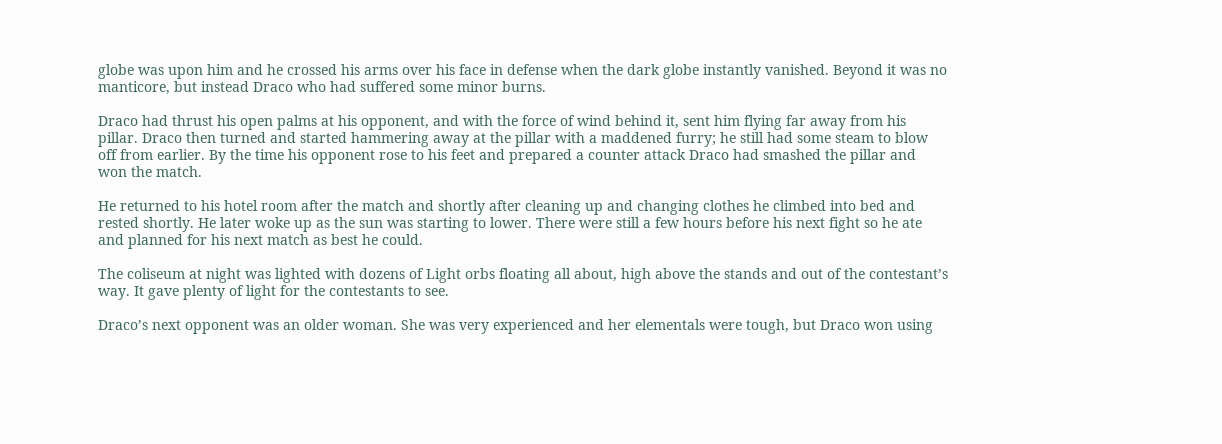globe was upon him and he crossed his arms over his face in defense when the dark globe instantly vanished. Beyond it was no manticore, but instead Draco who had suffered some minor burns.

Draco had thrust his open palms at his opponent, and with the force of wind behind it, sent him flying far away from his pillar. Draco then turned and started hammering away at the pillar with a maddened furry; he still had some steam to blow off from earlier. By the time his opponent rose to his feet and prepared a counter attack Draco had smashed the pillar and won the match.

He returned to his hotel room after the match and shortly after cleaning up and changing clothes he climbed into bed and rested shortly. He later woke up as the sun was starting to lower. There were still a few hours before his next fight so he ate and planned for his next match as best he could.

The coliseum at night was lighted with dozens of Light orbs floating all about, high above the stands and out of the contestant’s way. It gave plenty of light for the contestants to see.

Draco’s next opponent was an older woman. She was very experienced and her elementals were tough, but Draco won using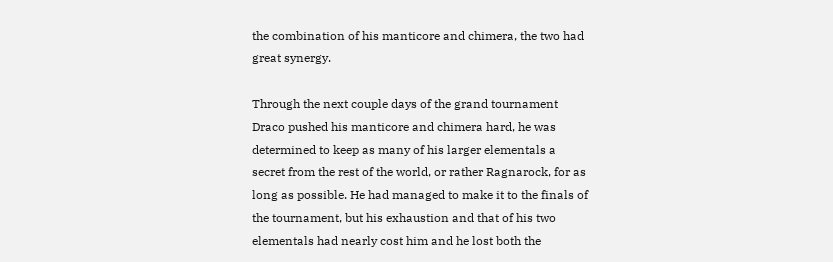the combination of his manticore and chimera, the two had great synergy.

Through the next couple days of the grand tournament Draco pushed his manticore and chimera hard, he was determined to keep as many of his larger elementals a secret from the rest of the world, or rather Ragnarock, for as long as possible. He had managed to make it to the finals of the tournament, but his exhaustion and that of his two elementals had nearly cost him and he lost both the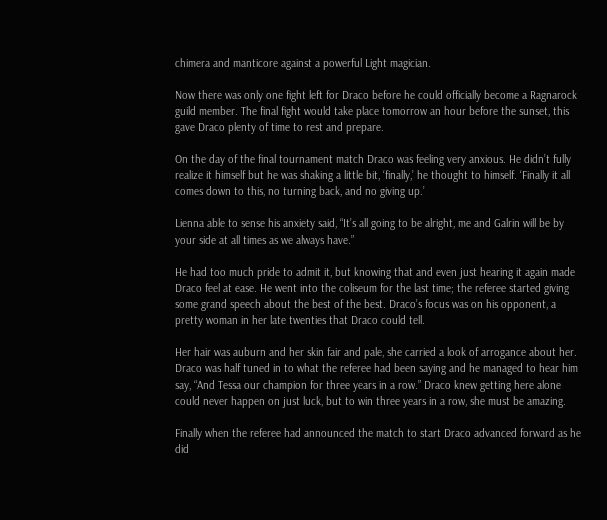chimera and manticore against a powerful Light magician.

Now there was only one fight left for Draco before he could officially become a Ragnarock guild member. The final fight would take place tomorrow an hour before the sunset, this gave Draco plenty of time to rest and prepare.

On the day of the final tournament match Draco was feeling very anxious. He didn’t fully realize it himself but he was shaking a little bit, ‘finally,’ he thought to himself. ‘Finally it all comes down to this, no turning back, and no giving up.’

Lienna able to sense his anxiety said, “It’s all going to be alright, me and Galrin will be by your side at all times as we always have.”

He had too much pride to admit it, but knowing that and even just hearing it again made Draco feel at ease. He went into the coliseum for the last time; the referee started giving some grand speech about the best of the best. Draco’s focus was on his opponent, a pretty woman in her late twenties that Draco could tell.

Her hair was auburn and her skin fair and pale, she carried a look of arrogance about her. Draco was half tuned in to what the referee had been saying and he managed to hear him say, “And Tessa our champion for three years in a row.” Draco knew getting here alone could never happen on just luck, but to win three years in a row, she must be amazing.

Finally when the referee had announced the match to start Draco advanced forward as he did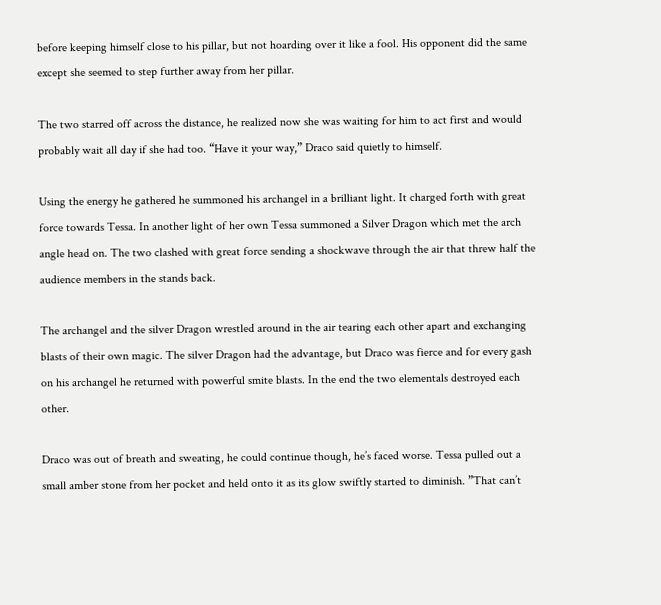before keeping himself close to his pillar, but not hoarding over it like a fool. His opponent did the same except she seemed to step further away from her pillar.

The two starred off across the distance, he realized now she was waiting for him to act first and would probably wait all day if she had too. “Have it your way,” Draco said quietly to himself.

Using the energy he gathered he summoned his archangel in a brilliant light. It charged forth with great force towards Tessa. In another light of her own Tessa summoned a Silver Dragon which met the arch angle head on. The two clashed with great force sending a shockwave through the air that threw half the audience members in the stands back.

The archangel and the silver Dragon wrestled around in the air tearing each other apart and exchanging blasts of their own magic. The silver Dragon had the advantage, but Draco was fierce and for every gash on his archangel he returned with powerful smite blasts. In the end the two elementals destroyed each other.

Draco was out of breath and sweating, he could continue though, he’s faced worse. Tessa pulled out a small amber stone from her pocket and held onto it as its glow swiftly started to diminish. ”That can’t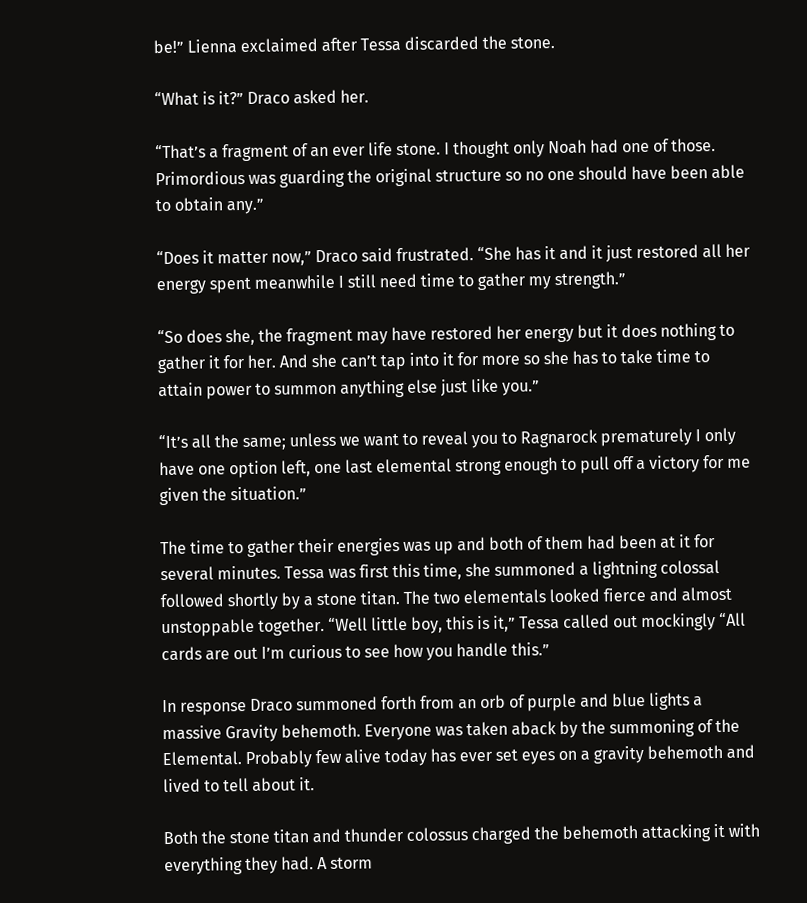be!” Lienna exclaimed after Tessa discarded the stone.

“What is it?” Draco asked her.

“That’s a fragment of an ever life stone. I thought only Noah had one of those. Primordious was guarding the original structure so no one should have been able to obtain any.”

“Does it matter now,” Draco said frustrated. “She has it and it just restored all her energy spent meanwhile I still need time to gather my strength.”

“So does she, the fragment may have restored her energy but it does nothing to gather it for her. And she can’t tap into it for more so she has to take time to attain power to summon anything else just like you.”

“It’s all the same; unless we want to reveal you to Ragnarock prematurely I only have one option left, one last elemental strong enough to pull off a victory for me given the situation.”

The time to gather their energies was up and both of them had been at it for several minutes. Tessa was first this time, she summoned a lightning colossal followed shortly by a stone titan. The two elementals looked fierce and almost unstoppable together. “Well little boy, this is it,” Tessa called out mockingly “All cards are out I’m curious to see how you handle this.”

In response Draco summoned forth from an orb of purple and blue lights a massive Gravity behemoth. Everyone was taken aback by the summoning of the Elemental. Probably few alive today has ever set eyes on a gravity behemoth and lived to tell about it.

Both the stone titan and thunder colossus charged the behemoth attacking it with everything they had. A storm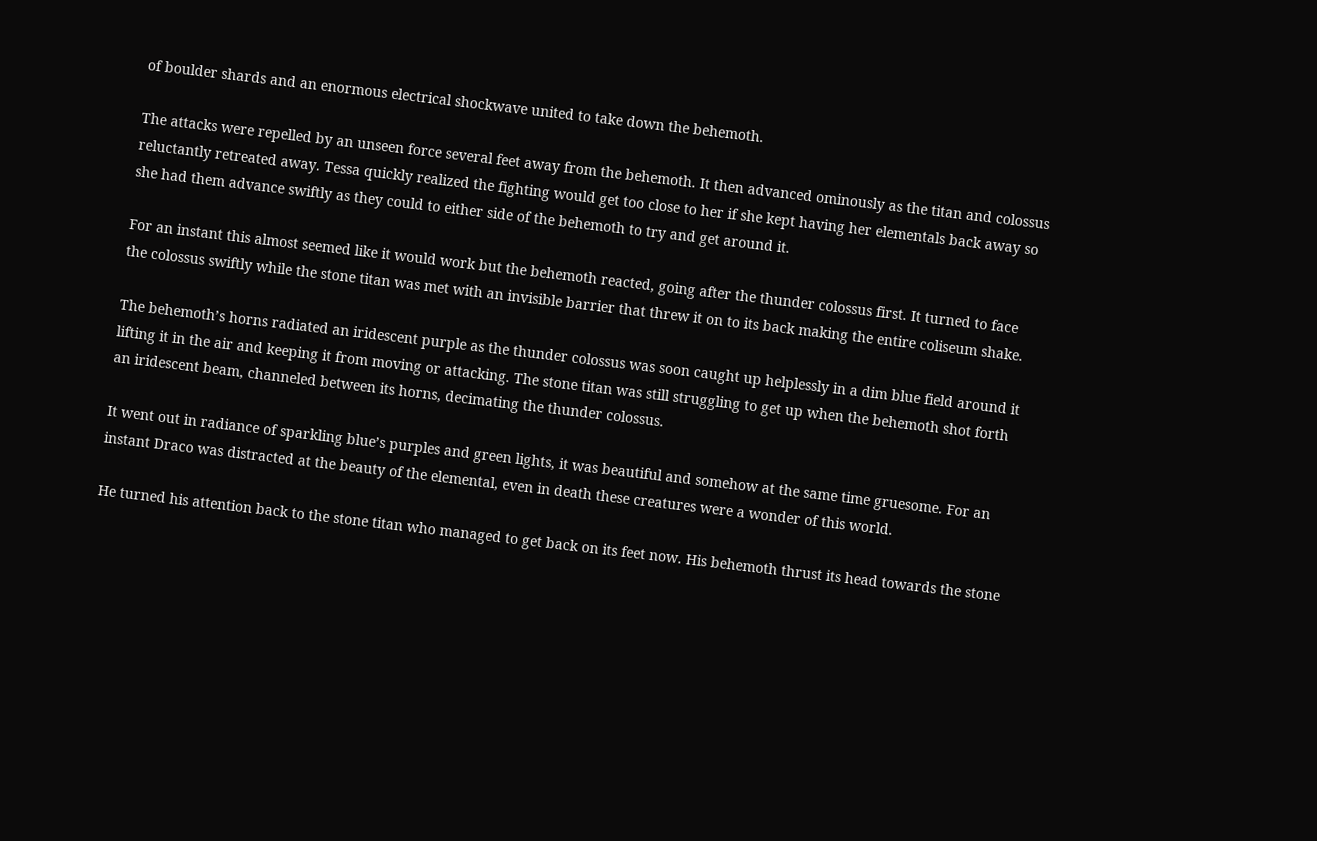of boulder shards and an enormous electrical shockwave united to take down the behemoth.

The attacks were repelled by an unseen force several feet away from the behemoth. It then advanced ominously as the titan and colossus reluctantly retreated away. Tessa quickly realized the fighting would get too close to her if she kept having her elementals back away so she had them advance swiftly as they could to either side of the behemoth to try and get around it.

For an instant this almost seemed like it would work but the behemoth reacted, going after the thunder colossus first. It turned to face the colossus swiftly while the stone titan was met with an invisible barrier that threw it on to its back making the entire coliseum shake.

The behemoth’s horns radiated an iridescent purple as the thunder colossus was soon caught up helplessly in a dim blue field around it lifting it in the air and keeping it from moving or attacking. The stone titan was still struggling to get up when the behemoth shot forth an iridescent beam, channeled between its horns, decimating the thunder colossus.

It went out in radiance of sparkling blue’s purples and green lights, it was beautiful and somehow at the same time gruesome. For an instant Draco was distracted at the beauty of the elemental, even in death these creatures were a wonder of this world.

He turned his attention back to the stone titan who managed to get back on its feet now. His behemoth thrust its head towards the stone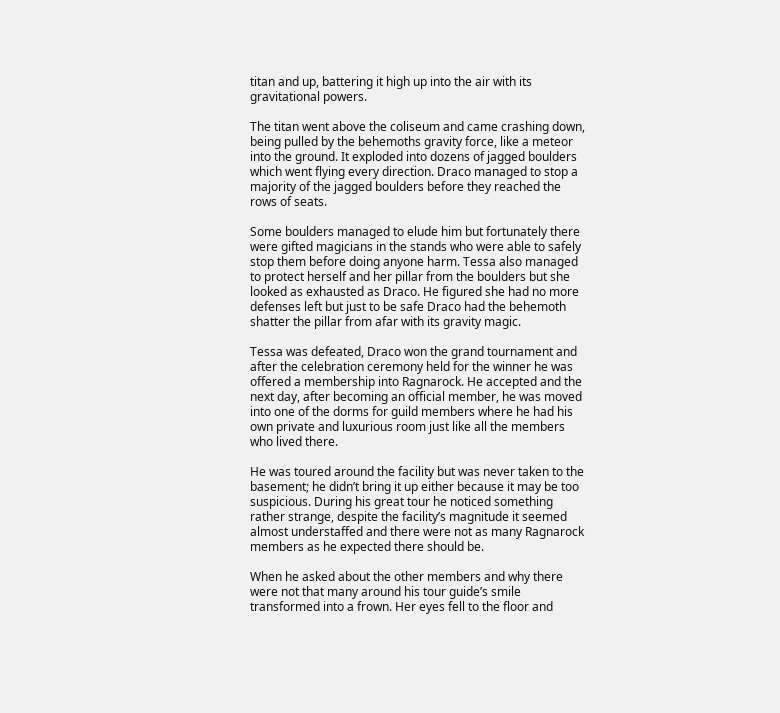titan and up, battering it high up into the air with its gravitational powers.

The titan went above the coliseum and came crashing down, being pulled by the behemoths gravity force, like a meteor into the ground. It exploded into dozens of jagged boulders which went flying every direction. Draco managed to stop a majority of the jagged boulders before they reached the rows of seats.

Some boulders managed to elude him but fortunately there were gifted magicians in the stands who were able to safely stop them before doing anyone harm. Tessa also managed to protect herself and her pillar from the boulders but she looked as exhausted as Draco. He figured she had no more defenses left but just to be safe Draco had the behemoth shatter the pillar from afar with its gravity magic.

Tessa was defeated, Draco won the grand tournament and after the celebration ceremony held for the winner he was offered a membership into Ragnarock. He accepted and the next day, after becoming an official member, he was moved into one of the dorms for guild members where he had his own private and luxurious room just like all the members who lived there.

He was toured around the facility but was never taken to the basement; he didn’t bring it up either because it may be too suspicious. During his great tour he noticed something rather strange, despite the facility’s magnitude it seemed almost understaffed and there were not as many Ragnarock members as he expected there should be.

When he asked about the other members and why there were not that many around his tour guide’s smile transformed into a frown. Her eyes fell to the floor and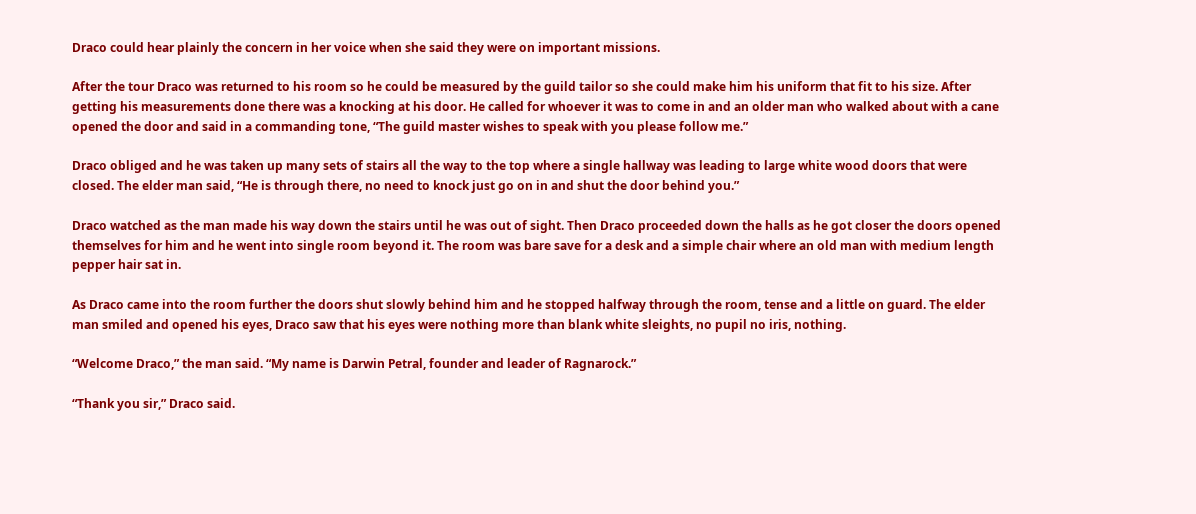Draco could hear plainly the concern in her voice when she said they were on important missions.

After the tour Draco was returned to his room so he could be measured by the guild tailor so she could make him his uniform that fit to his size. After getting his measurements done there was a knocking at his door. He called for whoever it was to come in and an older man who walked about with a cane opened the door and said in a commanding tone, “The guild master wishes to speak with you please follow me.”

Draco obliged and he was taken up many sets of stairs all the way to the top where a single hallway was leading to large white wood doors that were closed. The elder man said, “He is through there, no need to knock just go on in and shut the door behind you.”

Draco watched as the man made his way down the stairs until he was out of sight. Then Draco proceeded down the halls as he got closer the doors opened themselves for him and he went into single room beyond it. The room was bare save for a desk and a simple chair where an old man with medium length pepper hair sat in.

As Draco came into the room further the doors shut slowly behind him and he stopped halfway through the room, tense and a little on guard. The elder man smiled and opened his eyes, Draco saw that his eyes were nothing more than blank white sleights, no pupil no iris, nothing.

“Welcome Draco,” the man said. “My name is Darwin Petral, founder and leader of Ragnarock.”

“Thank you sir,” Draco said.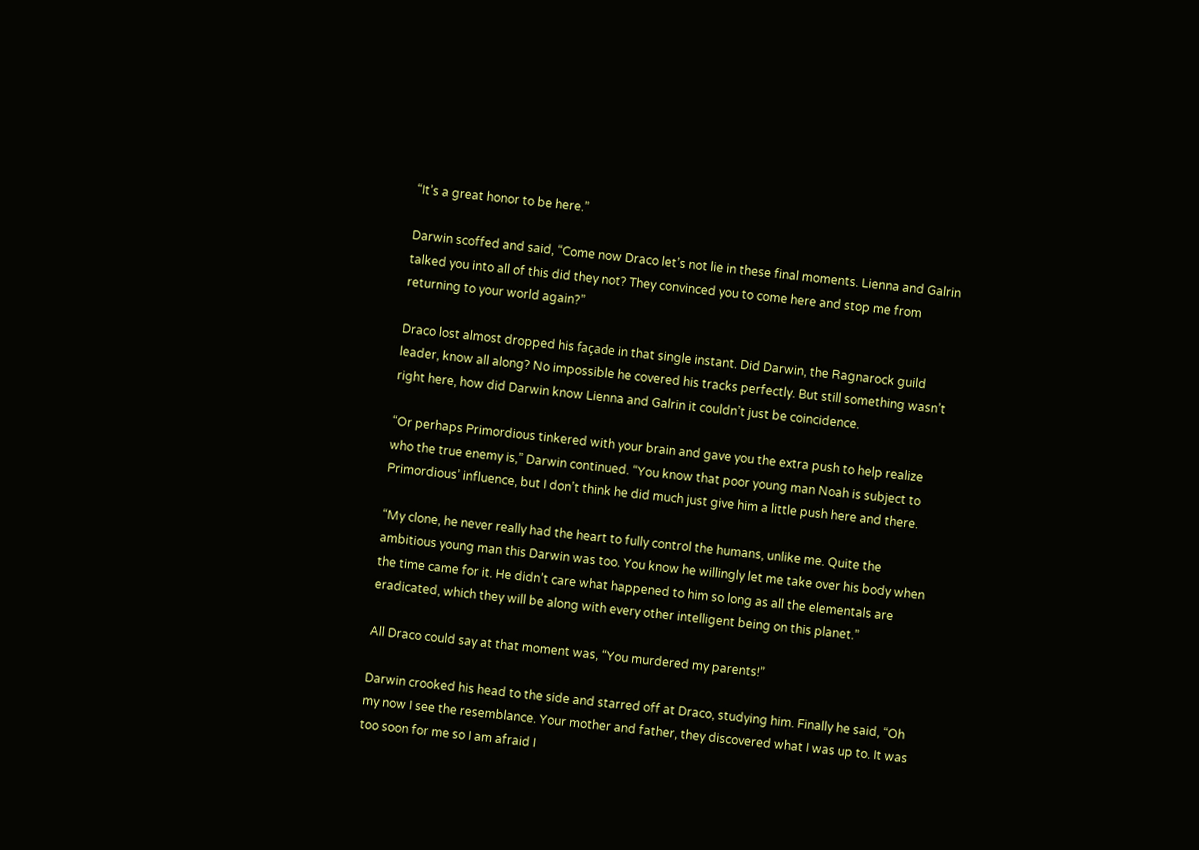“It’s a great honor to be here.”

Darwin scoffed and said, “Come now Draco let’s not lie in these final moments. Lienna and Galrin talked you into all of this did they not? They convinced you to come here and stop me from returning to your world again?”

Draco lost almost dropped his façade in that single instant. Did Darwin, the Ragnarock guild leader, know all along? No impossible he covered his tracks perfectly. But still something wasn’t right here, how did Darwin know Lienna and Galrin it couldn’t just be coincidence.

“Or perhaps Primordious tinkered with your brain and gave you the extra push to help realize who the true enemy is,” Darwin continued. “You know that poor young man Noah is subject to Primordious’ influence, but I don’t think he did much just give him a little push here and there.

“My clone, he never really had the heart to fully control the humans, unlike me. Quite the ambitious young man this Darwin was too. You know he willingly let me take over his body when the time came for it. He didn’t care what happened to him so long as all the elementals are eradicated, which they will be along with every other intelligent being on this planet.”

All Draco could say at that moment was, “You murdered my parents!”

Darwin crooked his head to the side and starred off at Draco, studying him. Finally he said, “Oh my now I see the resemblance. Your mother and father, they discovered what I was up to. It was too soon for me so I am afraid I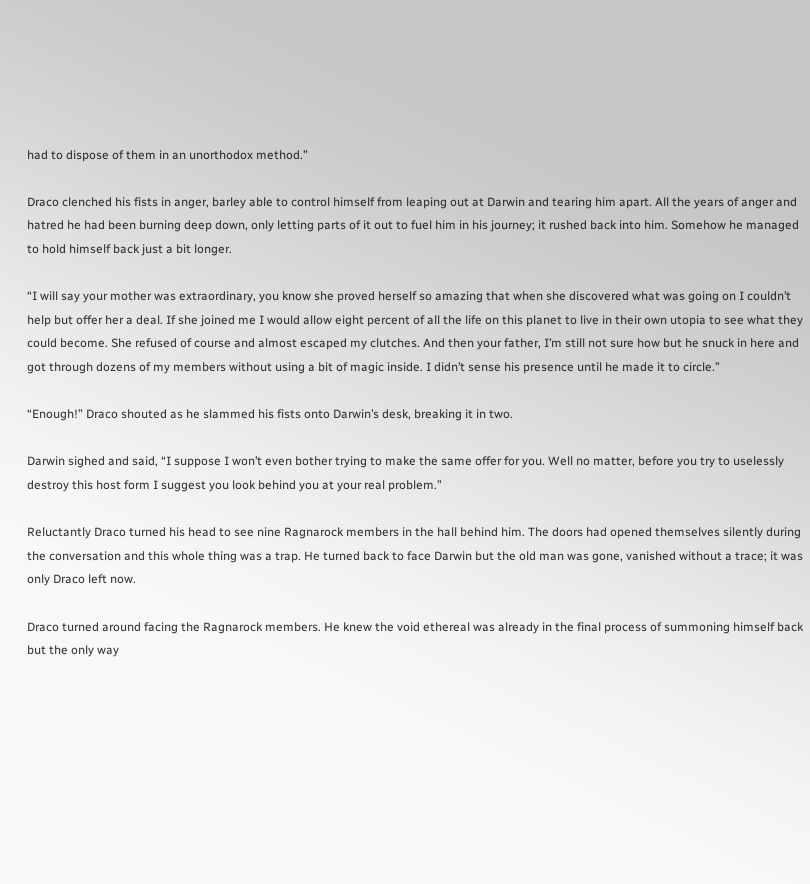had to dispose of them in an unorthodox method.”

Draco clenched his fists in anger, barley able to control himself from leaping out at Darwin and tearing him apart. All the years of anger and hatred he had been burning deep down, only letting parts of it out to fuel him in his journey; it rushed back into him. Somehow he managed to hold himself back just a bit longer.

“I will say your mother was extraordinary, you know she proved herself so amazing that when she discovered what was going on I couldn’t help but offer her a deal. If she joined me I would allow eight percent of all the life on this planet to live in their own utopia to see what they could become. She refused of course and almost escaped my clutches. And then your father, I’m still not sure how but he snuck in here and got through dozens of my members without using a bit of magic inside. I didn’t sense his presence until he made it to circle.”

“Enough!” Draco shouted as he slammed his fists onto Darwin’s desk, breaking it in two.

Darwin sighed and said, “I suppose I won’t even bother trying to make the same offer for you. Well no matter, before you try to uselessly destroy this host form I suggest you look behind you at your real problem.”

Reluctantly Draco turned his head to see nine Ragnarock members in the hall behind him. The doors had opened themselves silently during the conversation and this whole thing was a trap. He turned back to face Darwin but the old man was gone, vanished without a trace; it was only Draco left now.

Draco turned around facing the Ragnarock members. He knew the void ethereal was already in the final process of summoning himself back but the only way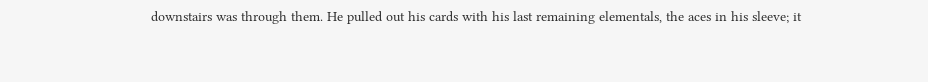downstairs was through them. He pulled out his cards with his last remaining elementals, the aces in his sleeve; it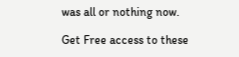was all or nothing now.

Get Free access to these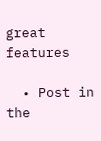great features

  • Post in the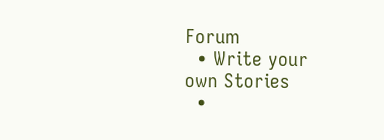Forum
  • Write your own Stories
  •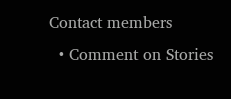Contact members
  • Comment on Stories